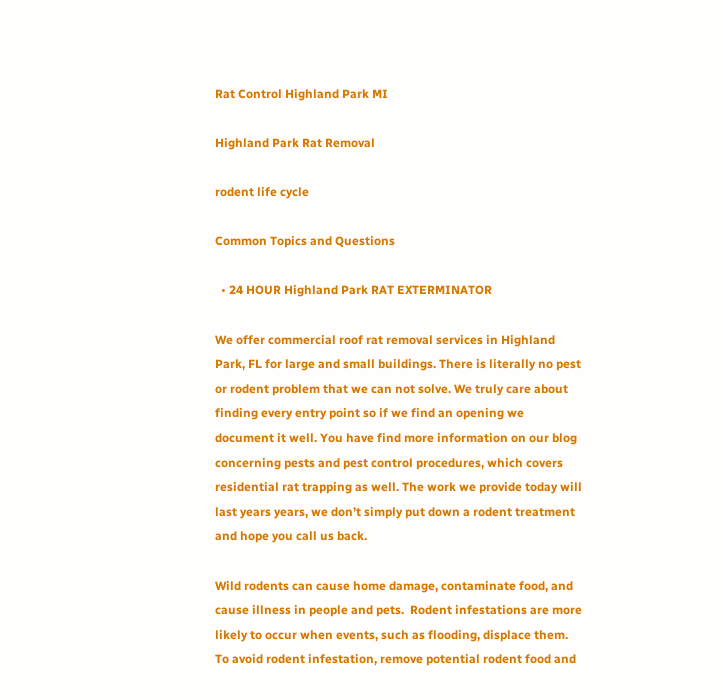Rat Control Highland Park MI

Highland Park Rat Removal

rodent life cycle

Common Topics and Questions

  • 24 HOUR Highland Park RAT EXTERMINATOR

We offer commercial roof rat removal services in Highland Park, FL for large and small buildings. There is literally no pest or rodent problem that we can not solve. We truly care about finding every entry point so if we find an opening we document it well. You have find more information on our blog concerning pests and pest control procedures, which covers residential rat trapping as well. The work we provide today will last years years, we don’t simply put down a rodent treatment and hope you call us back.

Wild rodents can cause home damage, contaminate food, and cause illness in people and pets.  Rodent infestations are more likely to occur when events, such as flooding, displace them. To avoid rodent infestation, remove potential rodent food and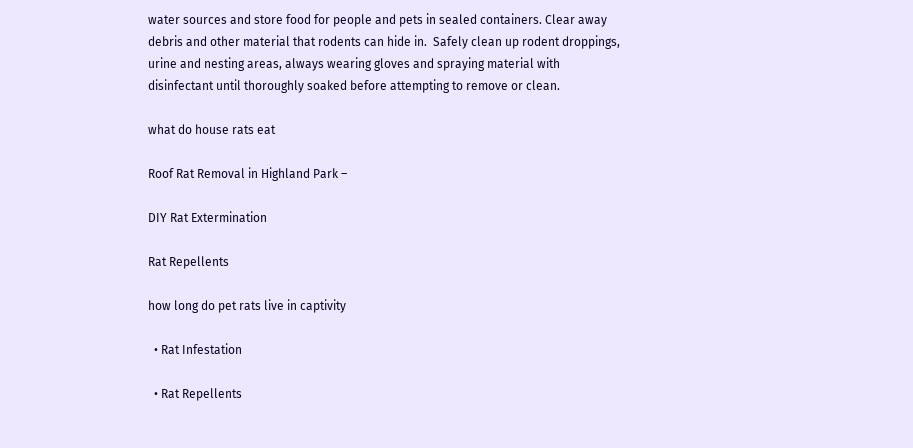water sources and store food for people and pets in sealed containers. Clear away debris and other material that rodents can hide in.  Safely clean up rodent droppings, urine and nesting areas, always wearing gloves and spraying material with disinfectant until thoroughly soaked before attempting to remove or clean.

what do house rats eat

Roof Rat Removal in Highland Park –

DIY Rat Extermination

Rat Repellents

how long do pet rats live in captivity

  • Rat Infestation

  • Rat Repellents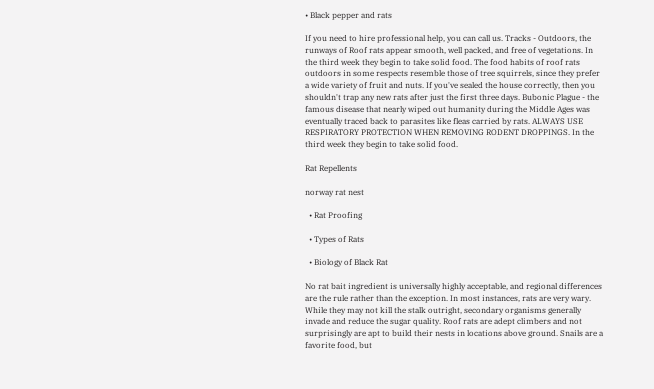• Black pepper and rats

If you need to hire professional help, you can call us. Tracks - Outdoors, the runways of Roof rats appear smooth, well packed, and free of vegetations. In the third week they begin to take solid food. The food habits of roof rats outdoors in some respects resemble those of tree squirrels, since they prefer a wide variety of fruit and nuts. If you've sealed the house correctly, then you shouldn't trap any new rats after just the first three days. Bubonic Plague - the famous disease that nearly wiped out humanity during the Middle Ages was eventually traced back to parasites like fleas carried by rats. ALWAYS USE RESPIRATORY PROTECTION WHEN REMOVING RODENT DROPPINGS. In the third week they begin to take solid food.

Rat Repellents

norway rat nest

  • Rat Proofing

  • Types of Rats

  • Biology of Black Rat

No rat bait ingredient is universally highly acceptable, and regional differences are the rule rather than the exception. In most instances, rats are very wary. While they may not kill the stalk outright, secondary organisms generally invade and reduce the sugar quality. Roof rats are adept climbers and not surprisingly are apt to build their nests in locations above ground. Snails are a favorite food, but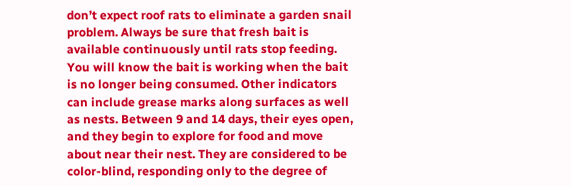don’t expect roof rats to eliminate a garden snail problem. Always be sure that fresh bait is available continuously until rats stop feeding. You will know the bait is working when the bait is no longer being consumed. Other indicators can include grease marks along surfaces as well as nests. Between 9 and 14 days, their eyes open, and they begin to explore for food and move about near their nest. They are considered to be color-blind, responding only to the degree of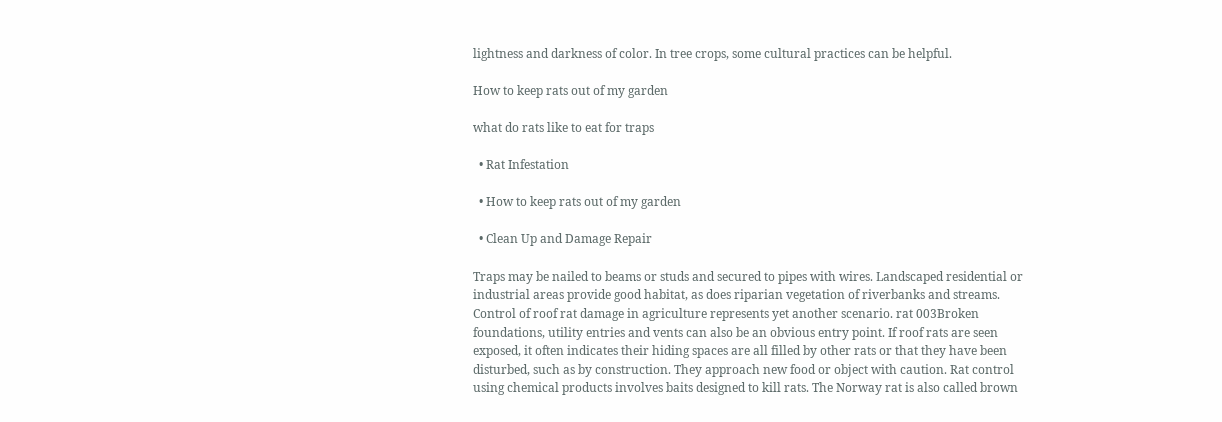lightness and darkness of color. In tree crops, some cultural practices can be helpful.

How to keep rats out of my garden

what do rats like to eat for traps

  • Rat Infestation

  • How to keep rats out of my garden

  • Clean Up and Damage Repair

Traps may be nailed to beams or studs and secured to pipes with wires. Landscaped residential or industrial areas provide good habitat, as does riparian vegetation of riverbanks and streams. Control of roof rat damage in agriculture represents yet another scenario. rat 003Broken foundations, utility entries and vents can also be an obvious entry point. If roof rats are seen exposed, it often indicates their hiding spaces are all filled by other rats or that they have been disturbed, such as by construction. They approach new food or object with caution. Rat control using chemical products involves baits designed to kill rats. The Norway rat is also called brown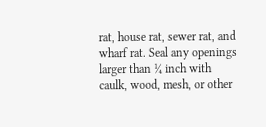rat, house rat, sewer rat, and wharf rat. Seal any openings larger than ¼ inch with caulk, wood, mesh, or other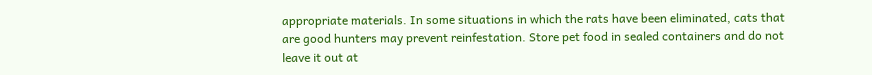appropriate materials. In some situations in which the rats have been eliminated, cats that are good hunters may prevent reinfestation. Store pet food in sealed containers and do not leave it out at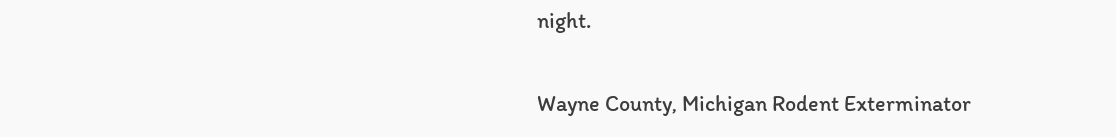night.

Wayne County, Michigan Rodent Exterminator